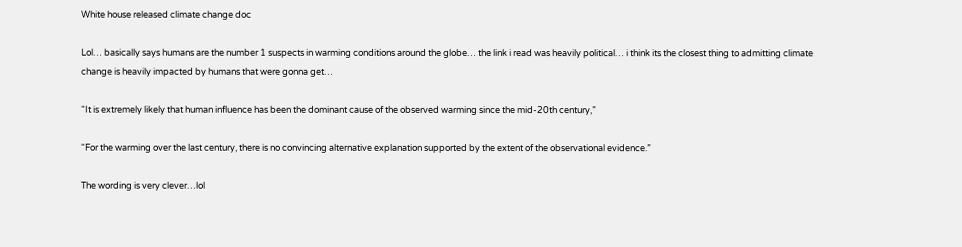White house released climate change doc

Lol… basically says humans are the number 1 suspects in warming conditions around the globe… the link i read was heavily political… i think its the closest thing to admitting climate change is heavily impacted by humans that were gonna get…

“It is extremely likely that human influence has been the dominant cause of the observed warming since the mid-20th century,”

“For the warming over the last century, there is no convincing alternative explanation supported by the extent of the observational evidence.”

The wording is very clever…lol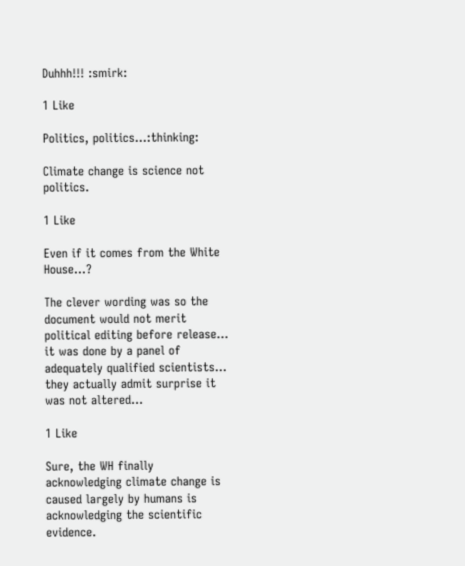Duhhh!!! :smirk:

1 Like

Politics, politics…:thinking:

Climate change is science not politics.

1 Like

Even if it comes from the White House…?

The clever wording was so the document would not merit political editing before release… it was done by a panel of adequately qualified scientists… they actually admit surprise it was not altered…

1 Like

Sure, the WH finally acknowledging climate change is caused largely by humans is acknowledging the scientific evidence.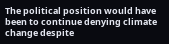The political position would have been to continue denying climate change despite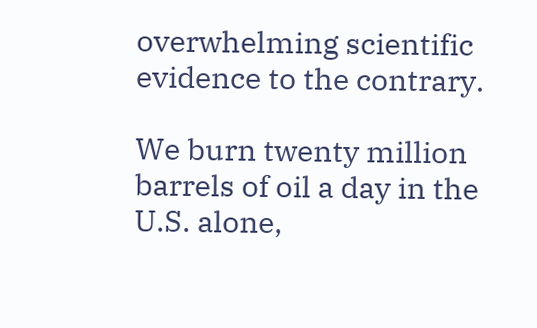overwhelming scientific evidence to the contrary.

We burn twenty million barrels of oil a day in the U.S. alone,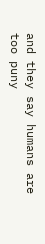and they say humans are too puny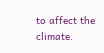to affect the climate.